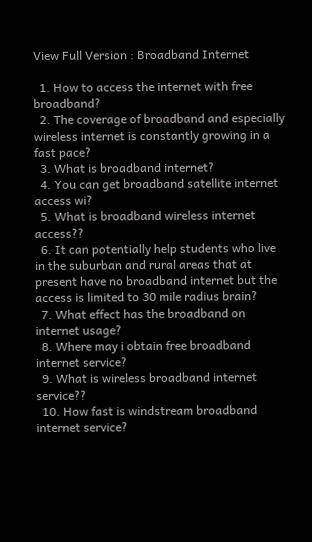View Full Version : Broadband Internet

  1. How to access the internet with free broadband?
  2. The coverage of broadband and especially wireless internet is constantly growing in a fast pace?
  3. What is broadband internet?
  4. You can get broadband satellite internet access wi?
  5. What is broadband wireless internet access??
  6. It can potentially help students who live in the suburban and rural areas that at present have no broadband internet but the access is limited to 30 mile radius brain?
  7. What effect has the broadband on internet usage?
  8. Where may i obtain free broadband internet service?
  9. What is wireless broadband internet service??
  10. How fast is windstream broadband internet service?